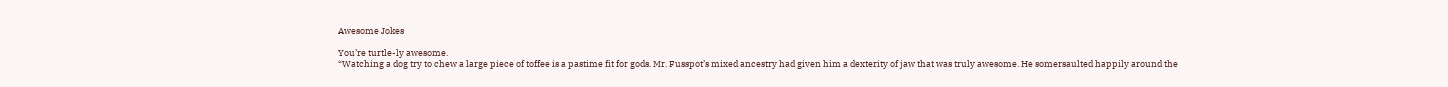Awesome Jokes

You’re turtle-ly awesome.
“Watching a dog try to chew a large piece of toffee is a pastime fit for gods. Mr. Fusspot’s mixed ancestry had given him a dexterity of jaw that was truly awesome. He somersaulted happily around the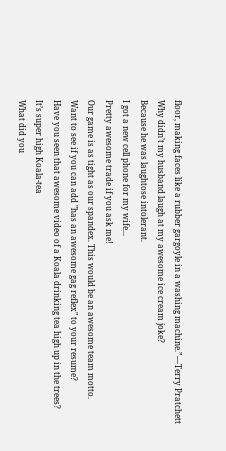floor, making faces like a rubber gargoyle in a washing machine.”—Terry Pratchett
Why didn’t my husband laugh at my awesome ice cream joke?
Because he was laughtose intolerant.
I got a new cell phone for my wife...
Pretty awesome trade if you ask me!
Our game is as tight as our spandex. This would be an awesome team motto.
Want to see if you can add "has an awesome gag reflex" to your resume?
Have you seen that awesome video of a Koala drinking tea high up in the trees?
It’s super high Koala-tea
What did you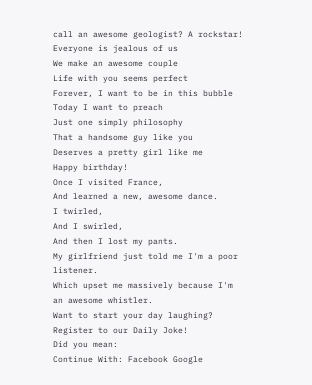call an awesome geologist? A rockstar!
Everyone is jealous of us
We make an awesome couple
Life with you seems perfect
Forever, I want to be in this bubble
Today I want to preach
Just one simply philosophy
That a handsome guy like you
Deserves a pretty girl like me
Happy birthday!
Once I visited France,
And learned a new, awesome dance.
I twirled,
And I swirled,
And then I lost my pants.
My girlfriend just told me I'm a poor listener.
Which upset me massively because I'm an awesome whistler.
Want to start your day laughing? Register to our Daily Joke!
Did you mean:
Continue With: Facebook Google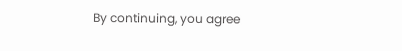By continuing, you agree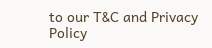to our T&C and Privacy Policy